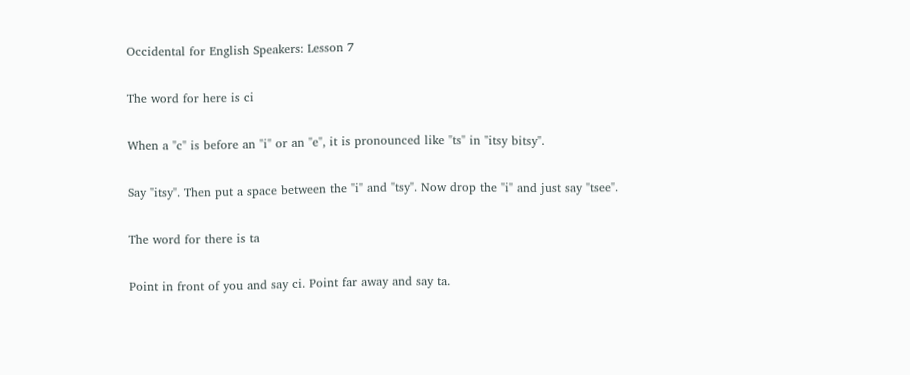Occidental for English Speakers: Lesson 7

The word for here is ci

When a "c" is before an "i" or an "e", it is pronounced like "ts" in "itsy bitsy".

Say "itsy". Then put a space between the "i" and "tsy". Now drop the "i" and just say "tsee".

The word for there is ta

Point in front of you and say ci. Point far away and say ta.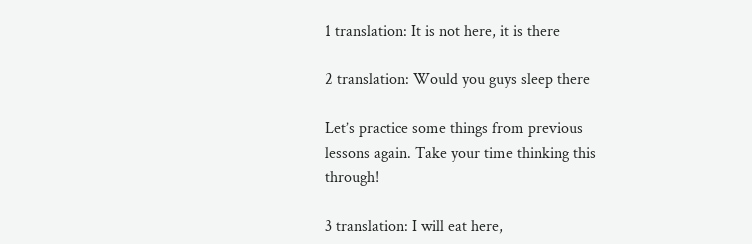1 translation: It is not here, it is there

2 translation: Would you guys sleep there

Let’s practice some things from previous lessons again. Take your time thinking this through!

3 translation: I will eat here,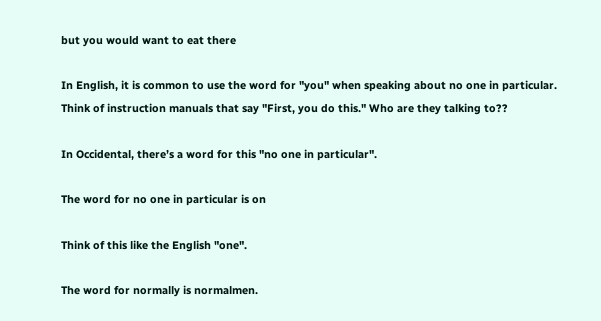but you would want to eat there

In English, it is common to use the word for "you" when speaking about no one in particular. Think of instruction manuals that say "First, you do this." Who are they talking to??

In Occidental, there’s a word for this "no one in particular".

The word for no one in particular is on

Think of this like the English "one".

The word for normally is normalmen.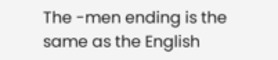The -men ending is the same as the English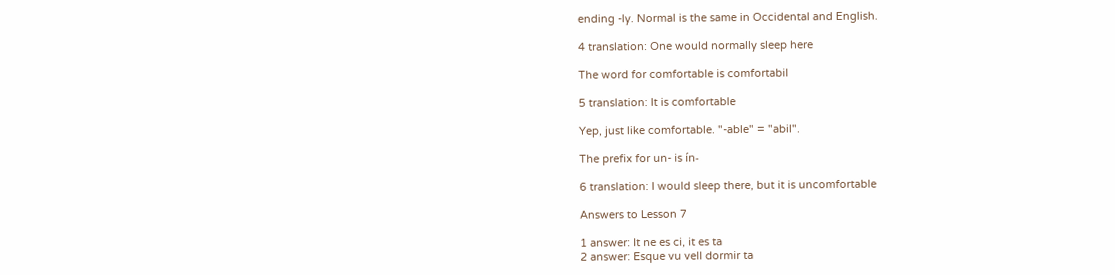ending -ly. Normal is the same in Occidental and English.

4 translation: One would normally sleep here

The word for comfortable is comfortabil

5 translation: It is comfortable

Yep, just like comfortable. "-able" = "abil".

The prefix for un- is ín-

6 translation: I would sleep there, but it is uncomfortable

Answers to Lesson 7

1 answer: It ne es ci, it es ta
2 answer: Esque vu vell dormir ta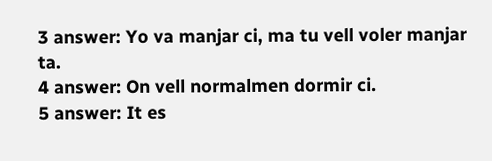3 answer: Yo va manjar ci, ma tu vell voler manjar ta.
4 answer: On vell normalmen dormir ci.
5 answer: It es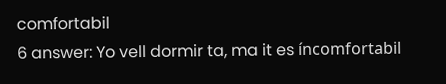comfortabil
6 answer: Yo vell dormir ta, ma it es íncomfortabil